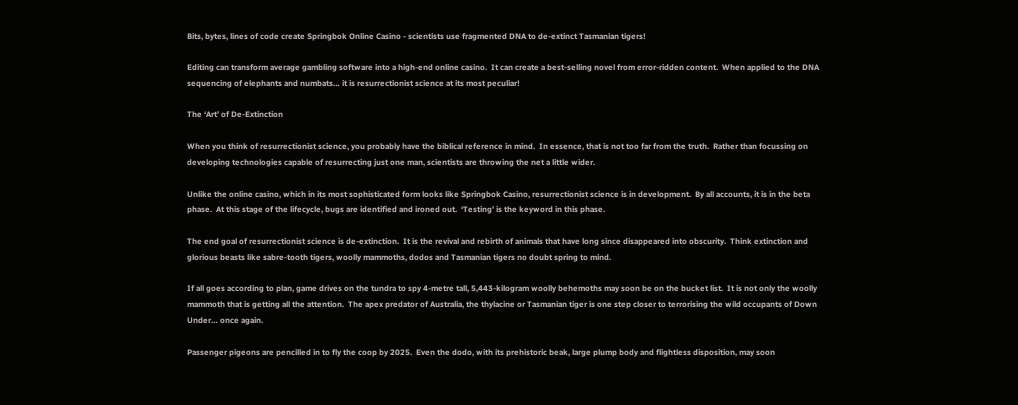Bits, bytes, lines of code create Springbok Online Casino - scientists use fragmented DNA to de-extinct Tasmanian tigers!

Editing can transform average gambling software into a high-end online casino.  It can create a best-selling novel from error-ridden content.  When applied to the DNA sequencing of elephants and numbats… it is resurrectionist science at its most peculiar!

The ‘Art’ of De-Extinction

When you think of resurrectionist science, you probably have the biblical reference in mind.  In essence, that is not too far from the truth.  Rather than focussing on developing technologies capable of resurrecting just one man, scientists are throwing the net a little wider.

Unlike the online casino, which in its most sophisticated form looks like Springbok Casino, resurrectionist science is in development.  By all accounts, it is in the beta phase.  At this stage of the lifecycle, bugs are identified and ironed out.  ‘Testing’ is the keyword in this phase.

The end goal of resurrectionist science is de-extinction.  It is the revival and rebirth of animals that have long since disappeared into obscurity.  Think extinction and glorious beasts like sabre-tooth tigers, woolly mammoths, dodos and Tasmanian tigers no doubt spring to mind.

If all goes according to plan, game drives on the tundra to spy 4-metre tall, 5,443-kilogram woolly behemoths may soon be on the bucket list.  It is not only the woolly mammoth that is getting all the attention.  The apex predator of Australia, the thylacine or Tasmanian tiger is one step closer to terrorising the wild occupants of Down Under… once again.

Passenger pigeons are pencilled in to fly the coop by 2025.  Even the dodo, with its prehistoric beak, large plump body and flightless disposition, may soon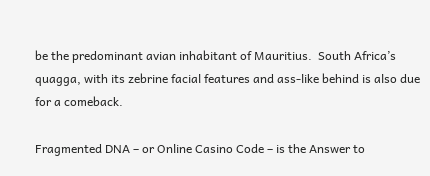be the predominant avian inhabitant of Mauritius.  South Africa’s quagga, with its zebrine facial features and ass-like behind is also due for a comeback.

Fragmented DNA – or Online Casino Code – is the Answer to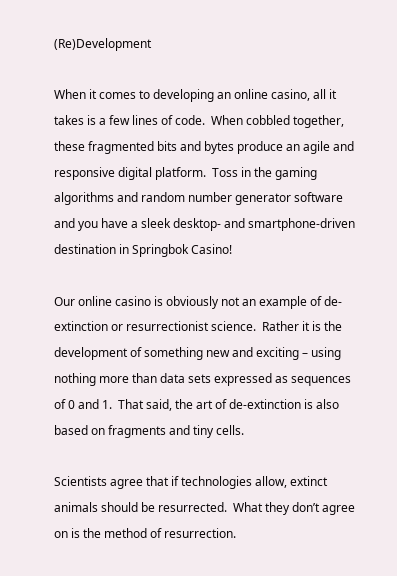(Re)Development

When it comes to developing an online casino, all it takes is a few lines of code.  When cobbled together, these fragmented bits and bytes produce an agile and responsive digital platform.  Toss in the gaming algorithms and random number generator software and you have a sleek desktop- and smartphone-driven destination in Springbok Casino!

Our online casino is obviously not an example of de-extinction or resurrectionist science.  Rather it is the development of something new and exciting – using nothing more than data sets expressed as sequences of 0 and 1.  That said, the art of de-extinction is also based on fragments and tiny cells.

Scientists agree that if technologies allow, extinct animals should be resurrected.  What they don’t agree on is the method of resurrection.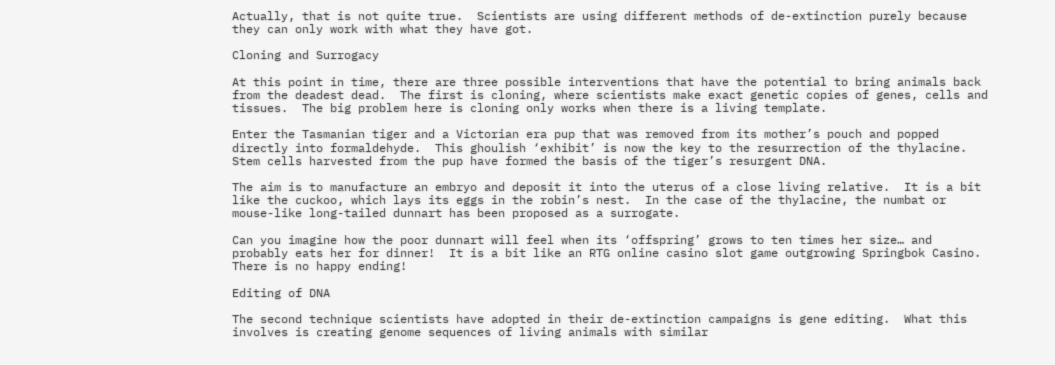Actually, that is not quite true.  Scientists are using different methods of de-extinction purely because they can only work with what they have got.

Cloning and Surrogacy

At this point in time, there are three possible interventions that have the potential to bring animals back from the deadest dead.  The first is cloning, where scientists make exact genetic copies of genes, cells and tissues.  The big problem here is cloning only works when there is a living template.

Enter the Tasmanian tiger and a Victorian era pup that was removed from its mother’s pouch and popped directly into formaldehyde.  This ghoulish ‘exhibit’ is now the key to the resurrection of the thylacine.  Stem cells harvested from the pup have formed the basis of the tiger’s resurgent DNA.

The aim is to manufacture an embryo and deposit it into the uterus of a close living relative.  It is a bit like the cuckoo, which lays its eggs in the robin’s nest.  In the case of the thylacine, the numbat or mouse-like long-tailed dunnart has been proposed as a surrogate.

Can you imagine how the poor dunnart will feel when its ‘offspring’ grows to ten times her size… and probably eats her for dinner!  It is a bit like an RTG online casino slot game outgrowing Springbok Casino.  There is no happy ending!

Editing of DNA

The second technique scientists have adopted in their de-extinction campaigns is gene editing.  What this involves is creating genome sequences of living animals with similar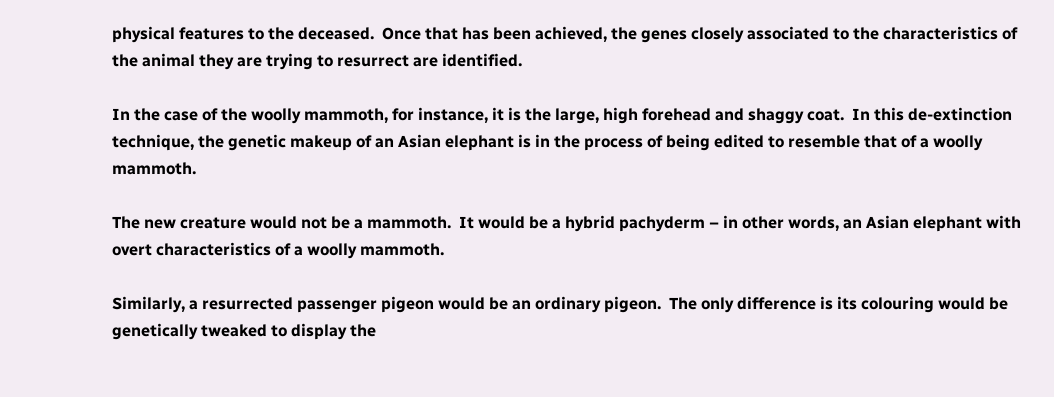physical features to the deceased.  Once that has been achieved, the genes closely associated to the characteristics of the animal they are trying to resurrect are identified.

In the case of the woolly mammoth, for instance, it is the large, high forehead and shaggy coat.  In this de-extinction technique, the genetic makeup of an Asian elephant is in the process of being edited to resemble that of a woolly mammoth.

The new creature would not be a mammoth.  It would be a hybrid pachyderm – in other words, an Asian elephant with overt characteristics of a woolly mammoth.

Similarly, a resurrected passenger pigeon would be an ordinary pigeon.  The only difference is its colouring would be genetically tweaked to display the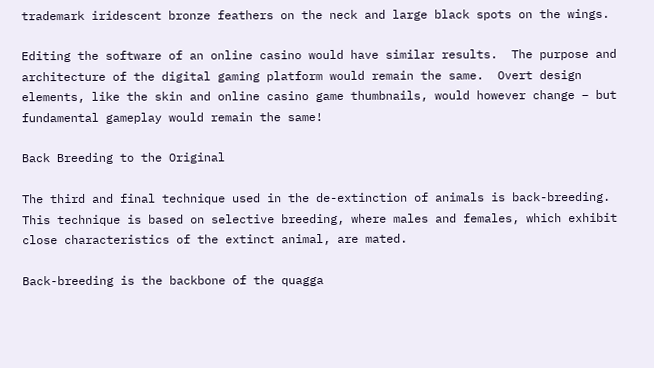trademark iridescent bronze feathers on the neck and large black spots on the wings.

Editing the software of an online casino would have similar results.  The purpose and architecture of the digital gaming platform would remain the same.  Overt design elements, like the skin and online casino game thumbnails, would however change – but fundamental gameplay would remain the same!

Back Breeding to the Original

The third and final technique used in the de-extinction of animals is back-breeding.  This technique is based on selective breeding, where males and females, which exhibit close characteristics of the extinct animal, are mated.

Back-breeding is the backbone of the quagga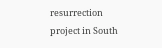resurrection project in South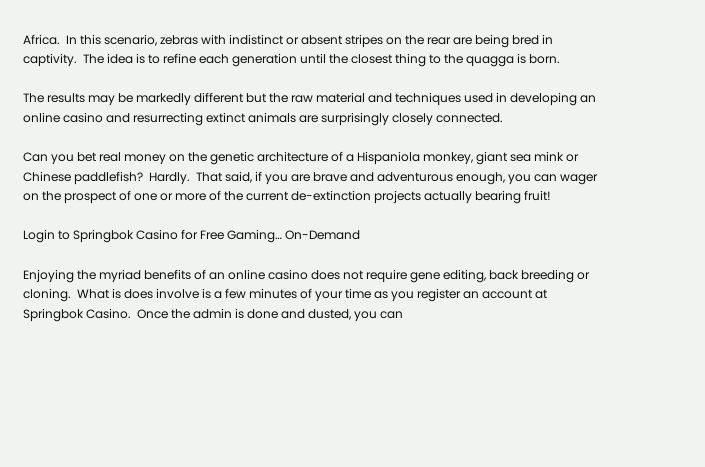Africa.  In this scenario, zebras with indistinct or absent stripes on the rear are being bred in captivity.  The idea is to refine each generation until the closest thing to the quagga is born.

The results may be markedly different but the raw material and techniques used in developing an online casino and resurrecting extinct animals are surprisingly closely connected.

Can you bet real money on the genetic architecture of a Hispaniola monkey, giant sea mink or Chinese paddlefish?  Hardly.  That said, if you are brave and adventurous enough, you can wager on the prospect of one or more of the current de-extinction projects actually bearing fruit!

Login to Springbok Casino for Free Gaming… On-Demand

Enjoying the myriad benefits of an online casino does not require gene editing, back breeding or cloning.  What is does involve is a few minutes of your time as you register an account at Springbok Casino.  Once the admin is done and dusted, you can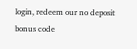login, redeem our no deposit bonus code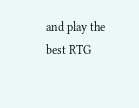and play the best RTG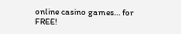online casino games… for FREE!